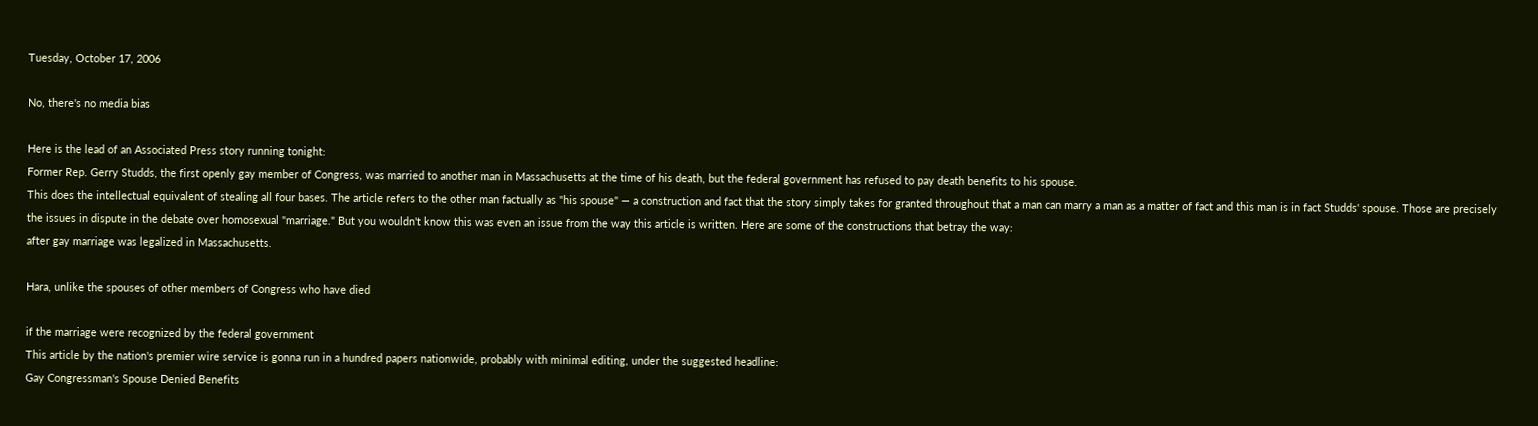Tuesday, October 17, 2006

No, there's no media bias

Here is the lead of an Associated Press story running tonight:
Former Rep. Gerry Studds, the first openly gay member of Congress, was married to another man in Massachusetts at the time of his death, but the federal government has refused to pay death benefits to his spouse.
This does the intellectual equivalent of stealing all four bases. The article refers to the other man factually as "his spouse" — a construction and fact that the story simply takes for granted throughout that a man can marry a man as a matter of fact and this man is in fact Studds' spouse. Those are precisely the issues in dispute in the debate over homosexual "marriage." But you wouldn't know this was even an issue from the way this article is written. Here are some of the constructions that betray the way:
after gay marriage was legalized in Massachusetts.

Hara, unlike the spouses of other members of Congress who have died

if the marriage were recognized by the federal government
This article by the nation's premier wire service is gonna run in a hundred papers nationwide, probably with minimal editing, under the suggested headline:
Gay Congressman's Spouse Denied Benefits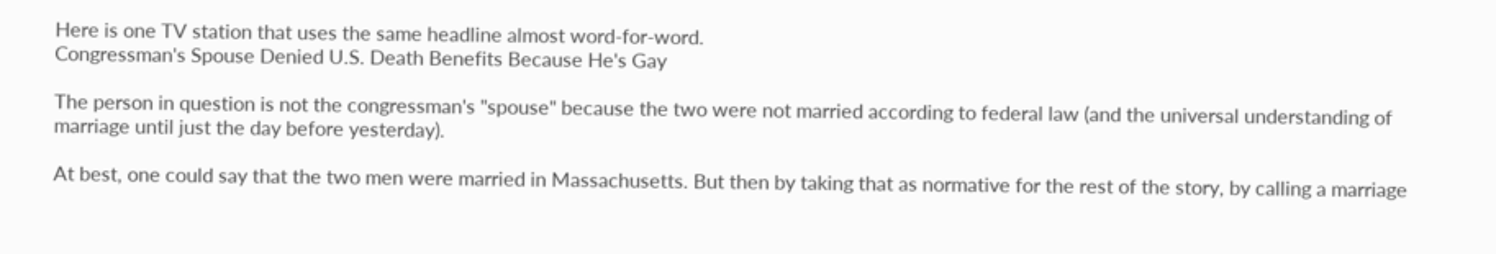Here is one TV station that uses the same headline almost word-for-word.
Congressman's Spouse Denied U.S. Death Benefits Because He's Gay

The person in question is not the congressman's "spouse" because the two were not married according to federal law (and the universal understanding of marriage until just the day before yesterday).

At best, one could say that the two men were married in Massachusetts. But then by taking that as normative for the rest of the story, by calling a marriage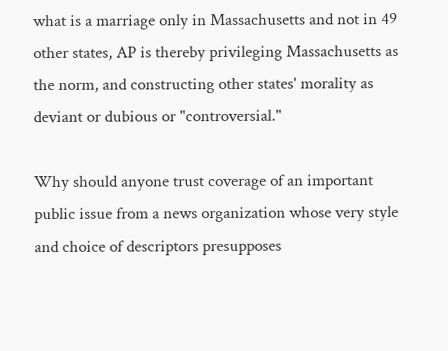what is a marriage only in Massachusetts and not in 49 other states, AP is thereby privileging Massachusetts as the norm, and constructing other states' morality as deviant or dubious or "controversial."

Why should anyone trust coverage of an important public issue from a news organization whose very style and choice of descriptors presupposes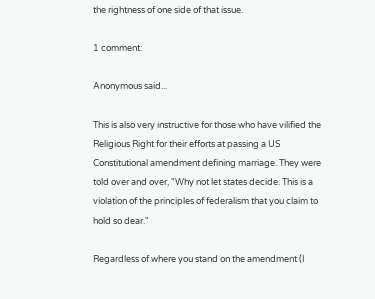the rightness of one side of that issue.

1 comment:

Anonymous said...

This is also very instructive for those who have vilified the Religious Right for their efforts at passing a US Constitutional amendment defining marriage. They were told over and over, "Why not let states decide. This is a violation of the principles of federalism that you claim to hold so dear."

Regardless of where you stand on the amendment (I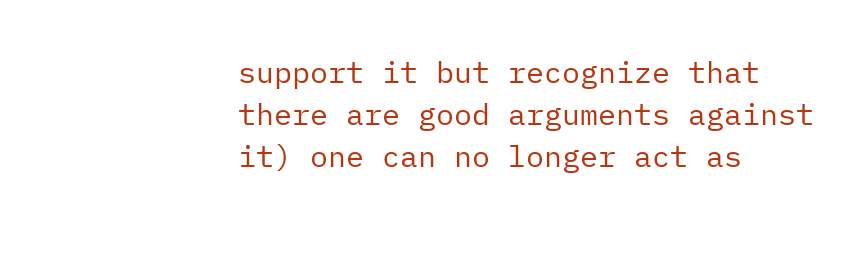support it but recognize that there are good arguments against it) one can no longer act as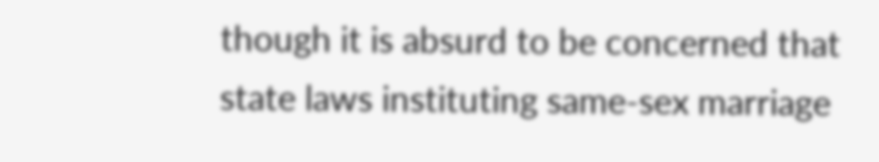though it is absurd to be concerned that state laws instituting same-sex marriage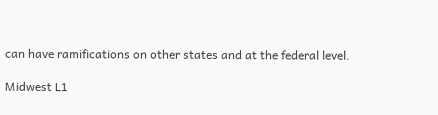can have ramifications on other states and at the federal level.

Midwest L1